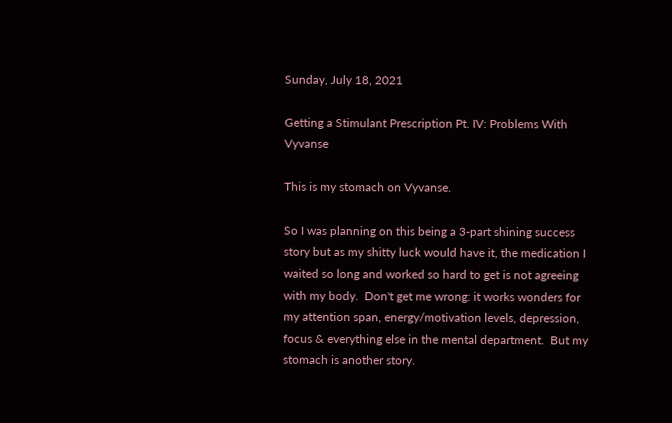Sunday, July 18, 2021

Getting a Stimulant Prescription Pt. IV: Problems With Vyvanse

This is my stomach on Vyvanse.

So I was planning on this being a 3-part shining success story but as my shitty luck would have it, the medication I waited so long and worked so hard to get is not agreeing with my body.  Don't get me wrong: it works wonders for my attention span, energy/motivation levels, depression, focus & everything else in the mental department.  But my stomach is another story.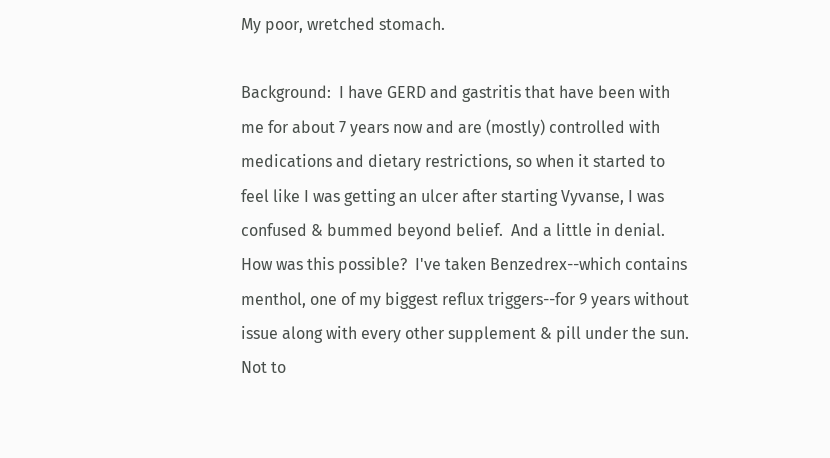My poor, wretched stomach.

Background:  I have GERD and gastritis that have been with me for about 7 years now and are (mostly) controlled with medications and dietary restrictions, so when it started to feel like I was getting an ulcer after starting Vyvanse, I was confused & bummed beyond belief.  And a little in denial.  How was this possible?  I've taken Benzedrex--which contains menthol, one of my biggest reflux triggers--for 9 years without issue along with every other supplement & pill under the sun.  Not to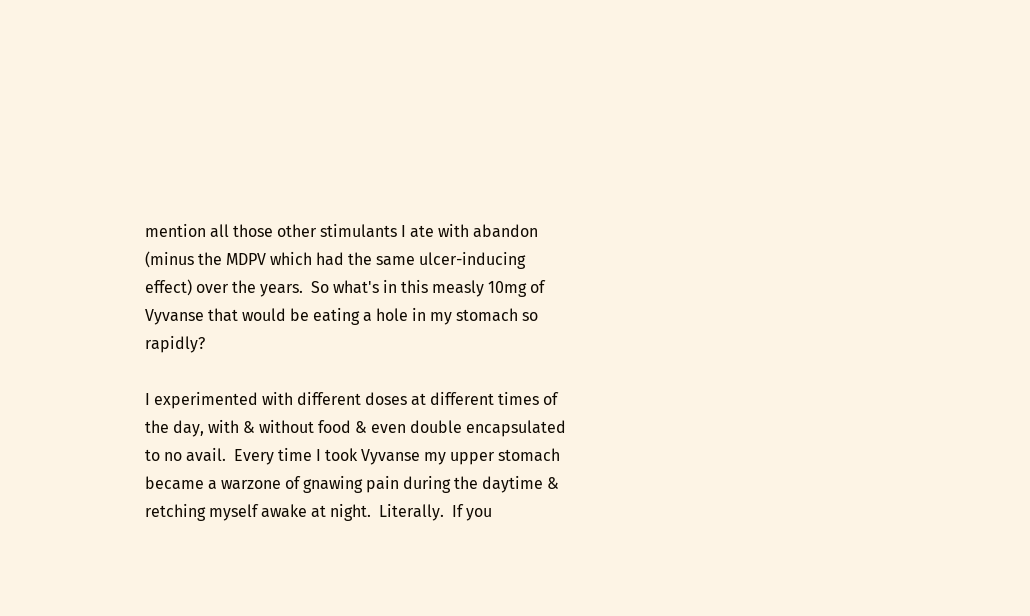mention all those other stimulants I ate with abandon (minus the MDPV which had the same ulcer-inducing effect) over the years.  So what's in this measly 10mg of Vyvanse that would be eating a hole in my stomach so rapidly?

I experimented with different doses at different times of the day, with & without food & even double encapsulated to no avail.  Every time I took Vyvanse my upper stomach became a warzone of gnawing pain during the daytime & retching myself awake at night.  Literally.  If you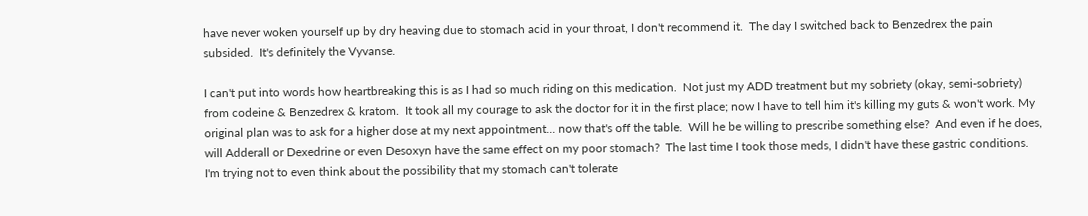have never woken yourself up by dry heaving due to stomach acid in your throat, I don't recommend it.  The day I switched back to Benzedrex the pain subsided.  It's definitely the Vyvanse.

I can't put into words how heartbreaking this is as I had so much riding on this medication.  Not just my ADD treatment but my sobriety (okay, semi-sobriety) from codeine & Benzedrex & kratom.  It took all my courage to ask the doctor for it in the first place; now I have to tell him it's killing my guts & won't work. My original plan was to ask for a higher dose at my next appointment... now that's off the table.  Will he be willing to prescribe something else?  And even if he does, will Adderall or Dexedrine or even Desoxyn have the same effect on my poor stomach?  The last time I took those meds, I didn't have these gastric conditions.  I'm trying not to even think about the possibility that my stomach can't tolerate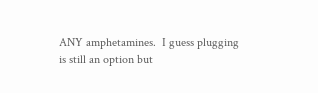ANY amphetamines.  I guess plugging is still an option but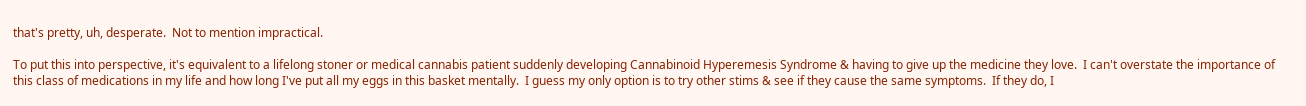that's pretty, uh, desperate.  Not to mention impractical.

To put this into perspective, it's equivalent to a lifelong stoner or medical cannabis patient suddenly developing Cannabinoid Hyperemesis Syndrome & having to give up the medicine they love.  I can't overstate the importance of this class of medications in my life and how long I've put all my eggs in this basket mentally.  I guess my only option is to try other stims & see if they cause the same symptoms.  If they do, I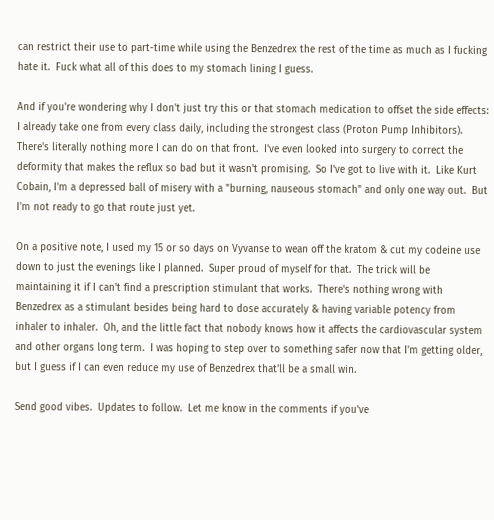can restrict their use to part-time while using the Benzedrex the rest of the time as much as I fucking hate it.  Fuck what all of this does to my stomach lining I guess.

And if you're wondering why I don't just try this or that stomach medication to offset the side effects:  I already take one from every class daily, including the strongest class (Proton Pump Inhibitors).  There's literally nothing more I can do on that front.  I've even looked into surgery to correct the deformity that makes the reflux so bad but it wasn't promising.  So I've got to live with it.  Like Kurt Cobain, I'm a depressed ball of misery with a "burning, nauseous stomach" and only one way out.  But I'm not ready to go that route just yet.

On a positive note, I used my 15 or so days on Vyvanse to wean off the kratom & cut my codeine use down to just the evenings like I planned.  Super proud of myself for that.  The trick will be maintaining it if I can't find a prescription stimulant that works.  There's nothing wrong with Benzedrex as a stimulant besides being hard to dose accurately & having variable potency from inhaler to inhaler.  Oh, and the little fact that nobody knows how it affects the cardiovascular system and other organs long term.  I was hoping to step over to something safer now that I'm getting older, but I guess if I can even reduce my use of Benzedrex that'll be a small win.

Send good vibes.  Updates to follow.  Let me know in the comments if you've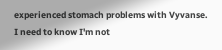experienced stomach problems with Vyvanse.  I need to know I'm not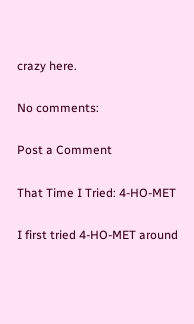crazy here.

No comments:

Post a Comment

That Time I Tried: 4-HO-MET

I first tried 4-HO-MET around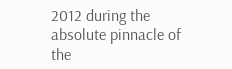2012 during the absolute pinnacle of the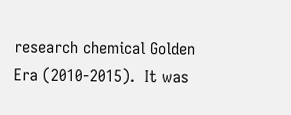research chemical Golden Era (2010-2015).  It was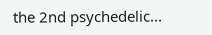the 2nd psychedelic...